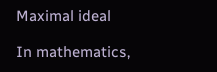Maximal ideal

In mathematics,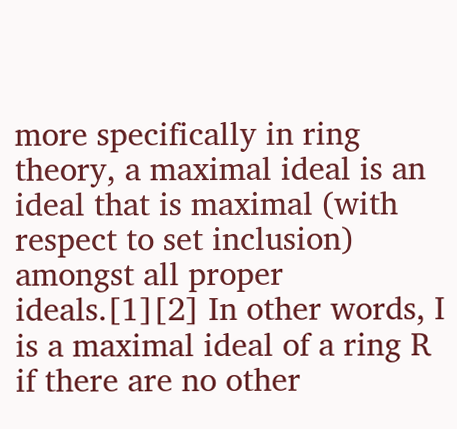more specifically in ring theory, a maximal ideal is an ideal that is maximal (with respect to set inclusion) amongst all proper ideals.[1][2] In other words, I is a maximal ideal of a ring R if there are no other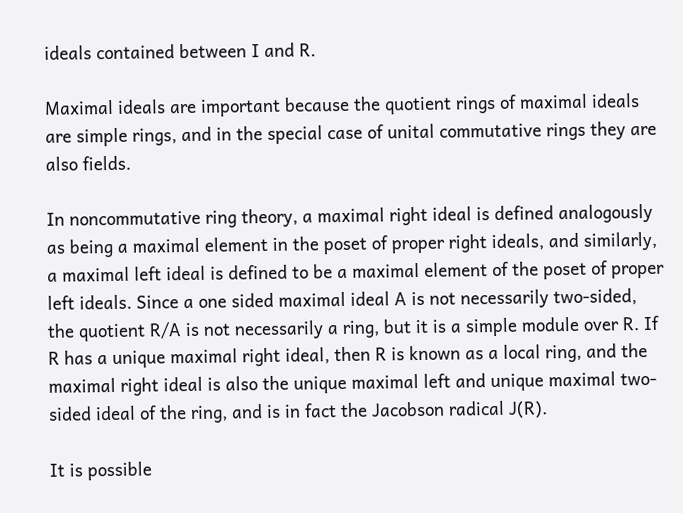ideals contained between I and R.

Maximal ideals are important because the quotient rings of maximal ideals are simple rings, and in the special case of unital commutative rings they are also fields.

In noncommutative ring theory, a maximal right ideal is defined analogously as being a maximal element in the poset of proper right ideals, and similarly, a maximal left ideal is defined to be a maximal element of the poset of proper left ideals. Since a one sided maximal ideal A is not necessarily two-sided, the quotient R/A is not necessarily a ring, but it is a simple module over R. If R has a unique maximal right ideal, then R is known as a local ring, and the maximal right ideal is also the unique maximal left and unique maximal two-sided ideal of the ring, and is in fact the Jacobson radical J(R).

It is possible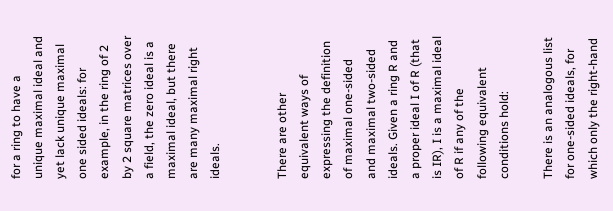for a ring to have a unique maximal ideal and yet lack unique maximal one sided ideals: for example, in the ring of 2 by 2 square matrices over a field, the zero ideal is a maximal ideal, but there are many maximal right ideals.


There are other equivalent ways of expressing the definition of maximal one-sided and maximal two-sided ideals. Given a ring R and a proper ideal I of R (that is IR), I is a maximal ideal of R if any of the following equivalent conditions hold:

There is an analogous list for one-sided ideals, for which only the right-hand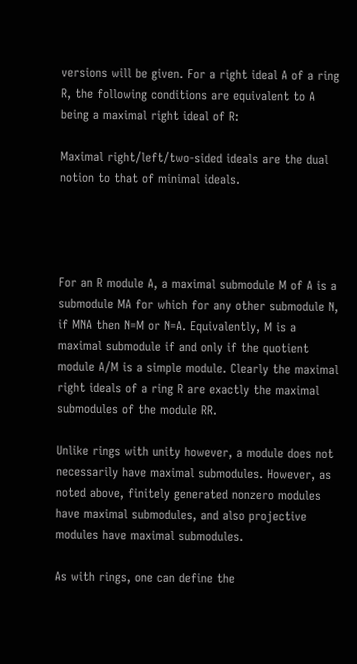versions will be given. For a right ideal A of a ring R, the following conditions are equivalent to A being a maximal right ideal of R:

Maximal right/left/two-sided ideals are the dual notion to that of minimal ideals.




For an R module A, a maximal submodule M of A is a submodule MA for which for any other submodule N, if MNA then N=M or N=A. Equivalently, M is a maximal submodule if and only if the quotient module A/M is a simple module. Clearly the maximal right ideals of a ring R are exactly the maximal submodules of the module RR.

Unlike rings with unity however, a module does not necessarily have maximal submodules. However, as noted above, finitely generated nonzero modules have maximal submodules, and also projective modules have maximal submodules.

As with rings, one can define the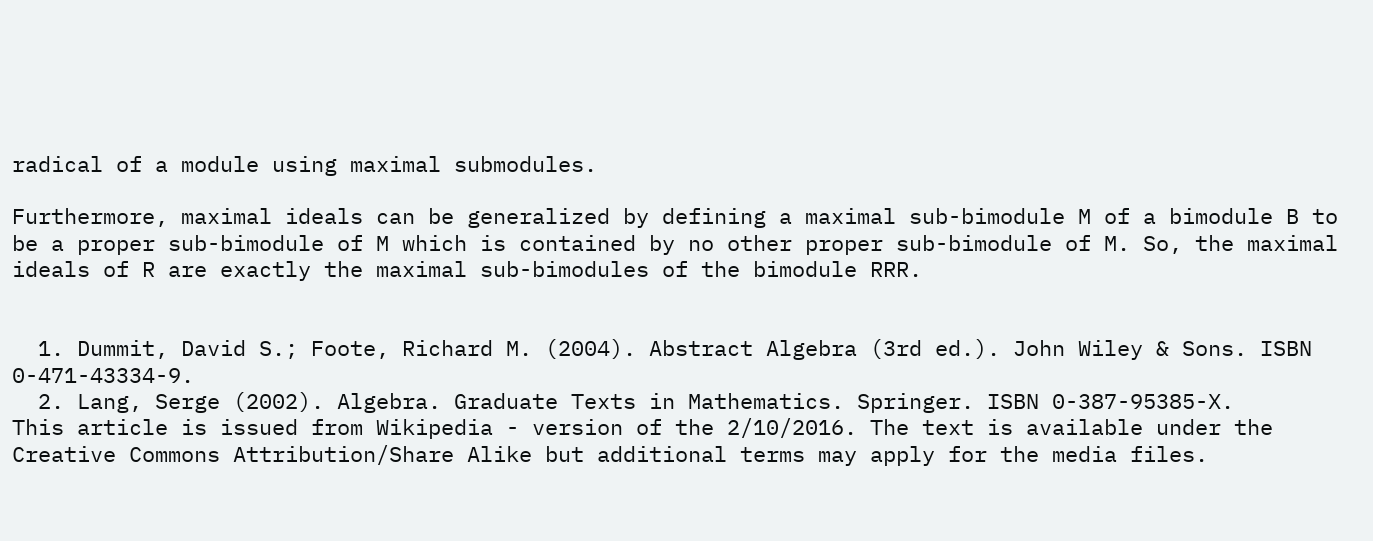radical of a module using maximal submodules.

Furthermore, maximal ideals can be generalized by defining a maximal sub-bimodule M of a bimodule B to be a proper sub-bimodule of M which is contained by no other proper sub-bimodule of M. So, the maximal ideals of R are exactly the maximal sub-bimodules of the bimodule RRR.


  1. Dummit, David S.; Foote, Richard M. (2004). Abstract Algebra (3rd ed.). John Wiley & Sons. ISBN 0-471-43334-9.
  2. Lang, Serge (2002). Algebra. Graduate Texts in Mathematics. Springer. ISBN 0-387-95385-X.
This article is issued from Wikipedia - version of the 2/10/2016. The text is available under the Creative Commons Attribution/Share Alike but additional terms may apply for the media files.